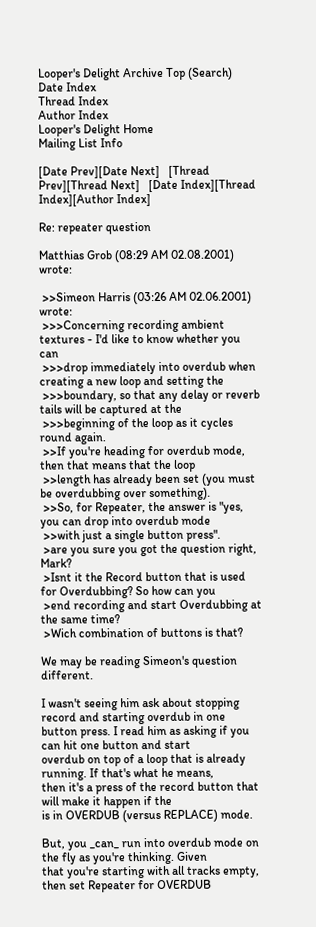Looper's Delight Archive Top (Search)
Date Index
Thread Index
Author Index
Looper's Delight Home
Mailing List Info

[Date Prev][Date Next]   [Thread Prev][Thread Next]   [Date Index][Thread Index][Author Index]

Re: repeater question

Matthias Grob (08:29 AM 02.08.2001) wrote:

 >>Simeon Harris (03:26 AM 02.06.2001) wrote:
 >>>Concerning recording ambient textures - I'd like to know whether you can
 >>>drop immediately into overdub when creating a new loop and setting the
 >>>boundary, so that any delay or reverb tails will be captured at the
 >>>beginning of the loop as it cycles round again.
 >>If you're heading for overdub mode, then that means that the loop
 >>length has already been set (you must be overdubbing over something).
 >>So, for Repeater, the answer is "yes, you can drop into overdub mode
 >>with just a single button press".
 >are you sure you got the question right, Mark?
 >Isnt it the Record button that is used for Overdubbing? So how can you
 >end recording and start Overdubbing at the same time?
 >Wich combination of buttons is that?

We may be reading Simeon's question different.

I wasn't seeing him ask about stopping record and starting overdub in one
button press. I read him as asking if you can hit one button and start
overdub on top of a loop that is already running. If that's what he means,
then it's a press of the record button that will make it happen if the
is in OVERDUB (versus REPLACE) mode.

But, you _can_ run into overdub mode on the fly as you're thinking. Given
that you're starting with all tracks empty, then set Repeater for OVERDUB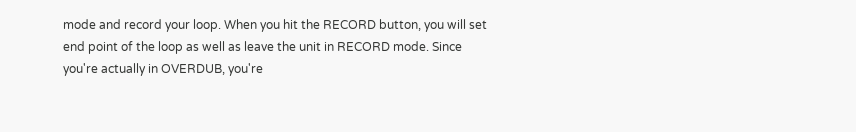mode and record your loop. When you hit the RECORD button, you will set
end point of the loop as well as leave the unit in RECORD mode. Since
you're actually in OVERDUB, you're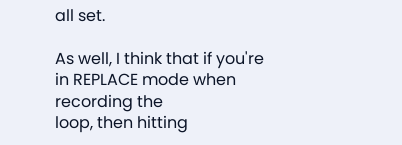all set.

As well, I think that if you're in REPLACE mode when recording the
loop, then hitting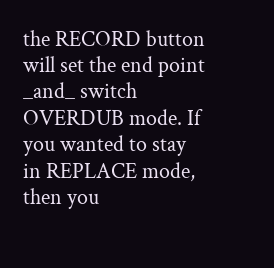the RECORD button will set the end point _and_ switch
OVERDUB mode. If you wanted to stay in REPLACE mode, then you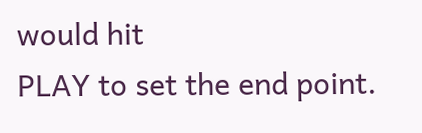would hit
PLAY to set the end point.